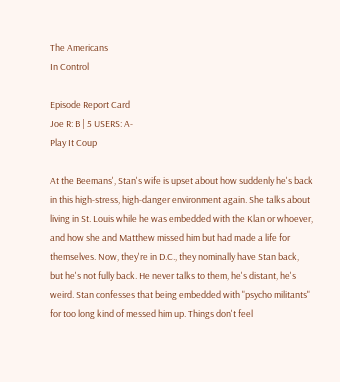The Americans
In Control

Episode Report Card
Joe R: B | 5 USERS: A-
Play It Coup

At the Beemans', Stan's wife is upset about how suddenly he's back in this high-stress, high-danger environment again. She talks about living in St. Louis while he was embedded with the Klan or whoever, and how she and Matthew missed him but had made a life for themselves. Now, they're in D.C., they nominally have Stan back, but he's not fully back. He never talks to them, he's distant, he's weird. Stan confesses that being embedded with "psycho militants" for too long kind of messed him up. Things don't feel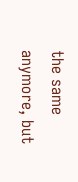the same anymore, but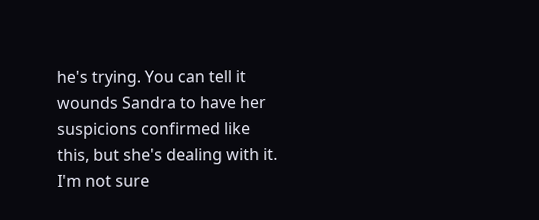he's trying. You can tell it wounds Sandra to have her suspicions confirmed like this, but she's dealing with it. I'm not sure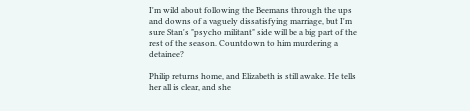I'm wild about following the Beemans through the ups and downs of a vaguely dissatisfying marriage, but I'm sure Stan's "psycho militant" side will be a big part of the rest of the season. Countdown to him murdering a detainee?

Philip returns home, and Elizabeth is still awake. He tells her all is clear, and she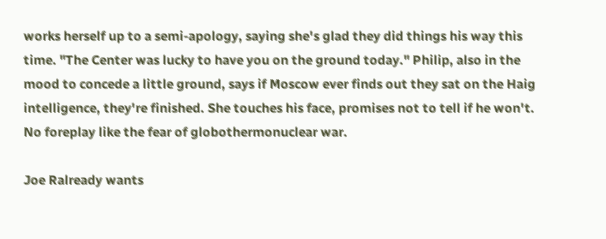works herself up to a semi-apology, saying she's glad they did things his way this time. "The Center was lucky to have you on the ground today." Philip, also in the mood to concede a little ground, says if Moscow ever finds out they sat on the Haig intelligence, they're finished. She touches his face, promises not to tell if he won't. No foreplay like the fear of globothermonuclear war.

Joe Ralready wants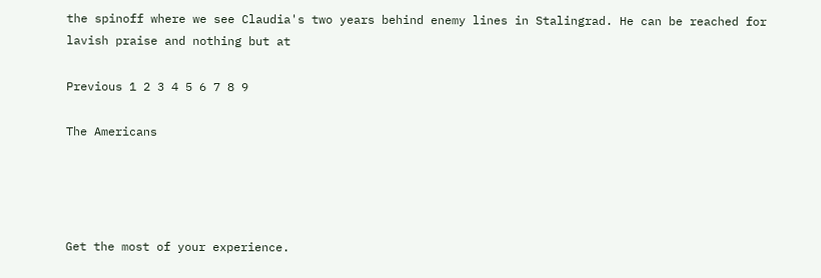the spinoff where we see Claudia's two years behind enemy lines in Stalingrad. He can be reached for lavish praise and nothing but at

Previous 1 2 3 4 5 6 7 8 9

The Americans




Get the most of your experience.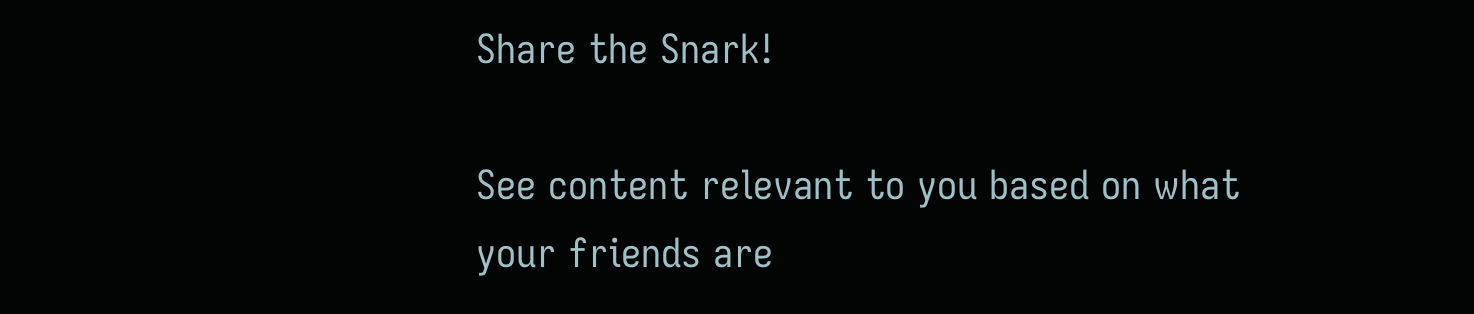Share the Snark!

See content relevant to you based on what your friends are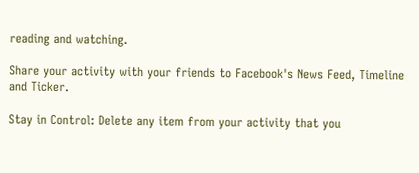reading and watching.

Share your activity with your friends to Facebook's News Feed, Timeline and Ticker.

Stay in Control: Delete any item from your activity that you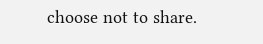choose not to share.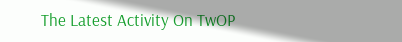The Latest Activity On TwOP